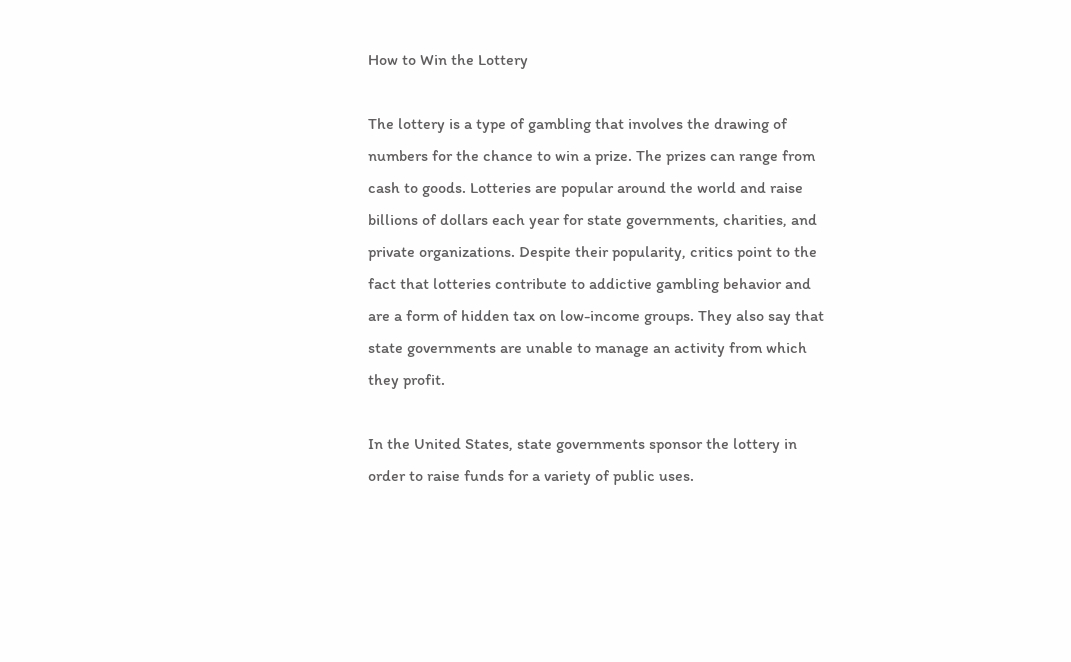How to Win the Lottery

The lottery is a type of gambling that involves the drawing of numbers for the chance to win a prize. The prizes can range from cash to goods. Lotteries are popular around the world and raise billions of dollars each year for state governments, charities, and private organizations. Despite their popularity, critics point to the fact that lotteries contribute to addictive gambling behavior and are a form of hidden tax on low-income groups. They also say that state governments are unable to manage an activity from which they profit.

In the United States, state governments sponsor the lottery in order to raise funds for a variety of public uses.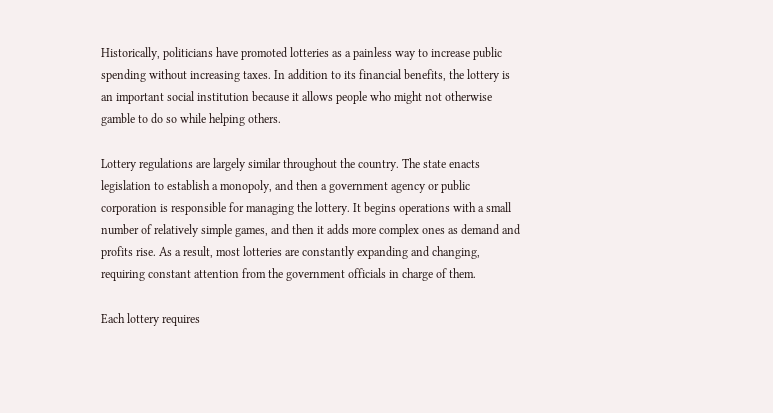Historically, politicians have promoted lotteries as a painless way to increase public spending without increasing taxes. In addition to its financial benefits, the lottery is an important social institution because it allows people who might not otherwise gamble to do so while helping others.

Lottery regulations are largely similar throughout the country. The state enacts legislation to establish a monopoly, and then a government agency or public corporation is responsible for managing the lottery. It begins operations with a small number of relatively simple games, and then it adds more complex ones as demand and profits rise. As a result, most lotteries are constantly expanding and changing, requiring constant attention from the government officials in charge of them.

Each lottery requires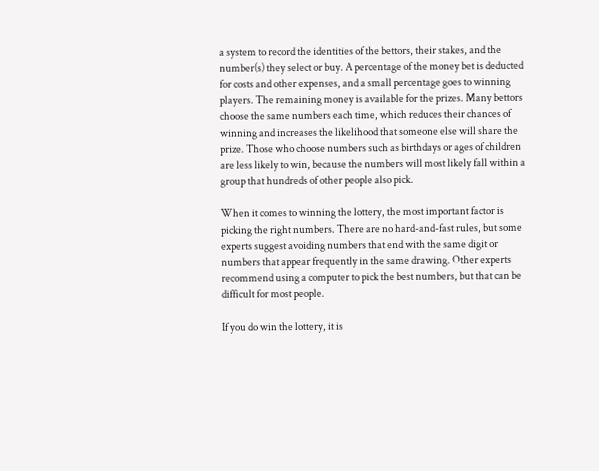a system to record the identities of the bettors, their stakes, and the number(s) they select or buy. A percentage of the money bet is deducted for costs and other expenses, and a small percentage goes to winning players. The remaining money is available for the prizes. Many bettors choose the same numbers each time, which reduces their chances of winning and increases the likelihood that someone else will share the prize. Those who choose numbers such as birthdays or ages of children are less likely to win, because the numbers will most likely fall within a group that hundreds of other people also pick.

When it comes to winning the lottery, the most important factor is picking the right numbers. There are no hard-and-fast rules, but some experts suggest avoiding numbers that end with the same digit or numbers that appear frequently in the same drawing. Other experts recommend using a computer to pick the best numbers, but that can be difficult for most people.

If you do win the lottery, it is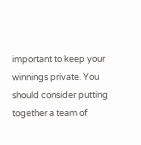important to keep your winnings private. You should consider putting together a team of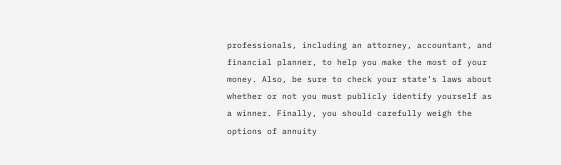professionals, including an attorney, accountant, and financial planner, to help you make the most of your money. Also, be sure to check your state’s laws about whether or not you must publicly identify yourself as a winner. Finally, you should carefully weigh the options of annuity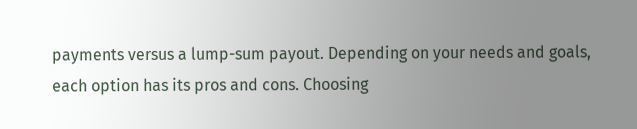payments versus a lump-sum payout. Depending on your needs and goals, each option has its pros and cons. Choosing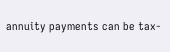annuity payments can be tax-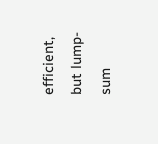efficient, but lump-sum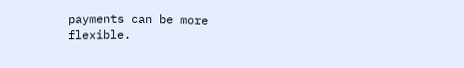payments can be more flexible.